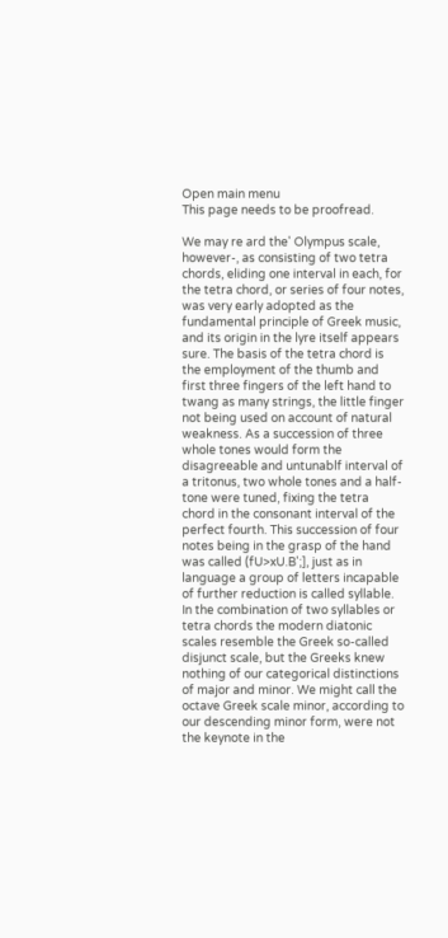Open main menu
This page needs to be proofread.

We may re ard the' Olympus scale, however-, as consisting of two tetra chords, eliding one interval in each, for the tetra chord, or series of four notes, was very early adopted as the fundamental principle of Greek music, and its origin in the lyre itself appears sure. The basis of the tetra chord is the employment of the thumb and first three fingers of the left hand to twang as many strings, the little finger not being used on account of natural weakness. As a succession of three whole tones would form the disagreeable and untunablf interval of a tritonus, two whole tones and a half-tone were tuned, fixing the tetra chord in the consonant interval of the perfect fourth. This succession of four notes being in the grasp of the hand was called (fU>xU.B';], just as in language a group of letters incapable of further reduction is called syllable. In the combination of two syllables or tetra chords the modern diatonic scales resemble the Greek so-called disjunct scale, but the Greeks knew nothing of our categorical distinctions of major and minor. We might call the octave Greek scale minor, according to our descending minor form, were not the keynote in the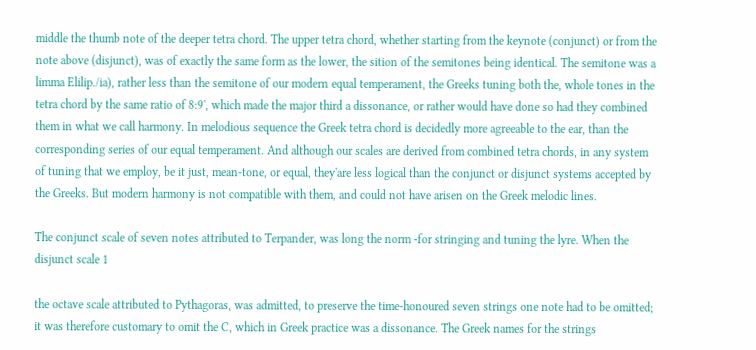middle the thumb note of the deeper tetra chord. The upper tetra chord, whether starting from the keynote (conjunct) or from the note above (disjunct), was of exactly the same form as the lower, the sition of the semitones being identical. The semitone was a limma Elilip./ia), rather less than the semitone of our modern equal temperament, the Greeks tuning both the, whole tones in the tetra chord by the same ratio of 8:9', which made the major third a dissonance, or rather would have done so had they combined them in what we call harmony. In melodious sequence the Greek tetra chord is decidedly more agreeable to the ear, than the corresponding series of our equal temperament. And although our scales are derived from combined tetra chords, in any system of tuning that we employ, be it just, mean-tone, or equal, they'are less logical than the conjunct or disjunct systems accepted by the Greeks. But modern harmony is not compatible with them, and could not have arisen on the Greek melodic lines.

The conjunct scale of seven notes attributed to Terpander, was long the norm -for stringing and tuning the lyre. When the disjunct scale 1

the octave scale attributed to Pythagoras, was admitted, to preserve the time-honoured seven strings one note had to be omitted; it was therefore customary to omit the C, which in Greek practice was a dissonance. The Greek names for the strings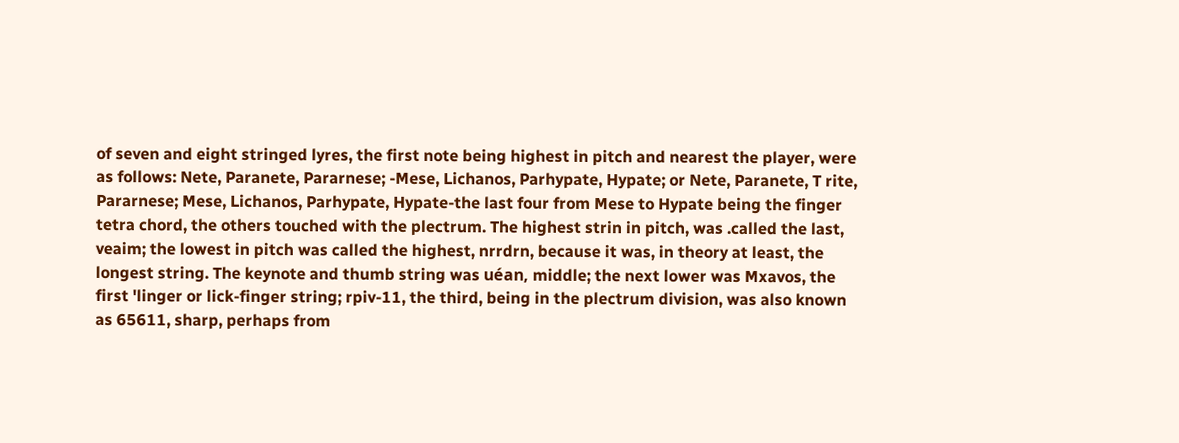of seven and eight stringed lyres, the first note being highest in pitch and nearest the player, were as follows: Nete, Paranete, Pararnese; -Mese, Lichanos, Parhypate, Hypate; or Nete, Paranete, T rite, Pararnese; Mese, Lichanos, Parhypate, Hypate-the last four from Mese to Hypate being the finger tetra chord, the others touched with the plectrum. The highest strin in pitch, was .called the last, veaim; the lowest in pitch was called the highest, nrrdrn, because it was, in theory at least, the longest string. The keynote and thumb string was uéan, middle; the next lower was Mxavos, the first 'linger or lick-finger string; rpiv-11, the third, being in the plectrum division, was also known as 65611, sharp, perhaps from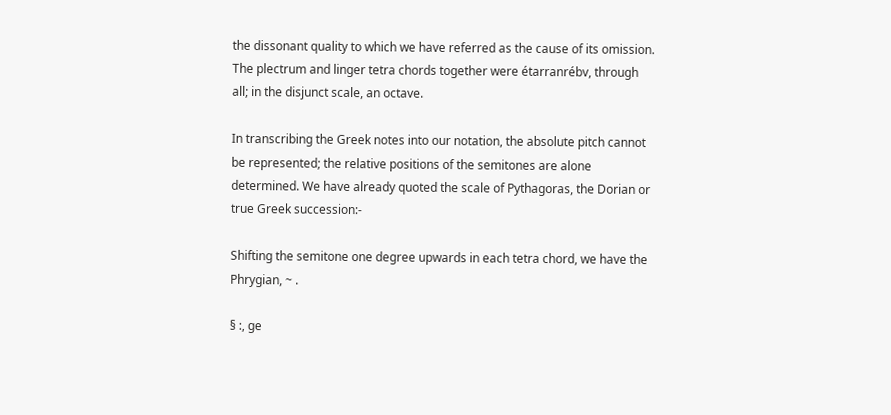the dissonant quality to which we have referred as the cause of its omission. The plectrum and linger tetra chords together were étarranrébv, through all; in the disjunct scale, an octave.

In transcribing the Greek notes into our notation, the absolute pitch cannot be represented; the relative positions of the semitones are alone determined. We have already quoted the scale of Pythagoras, the Dorian or true Greek succession:-

Shifting the semitone one degree upwards in each tetra chord, we have the Phrygian, ~ .

§ :, ge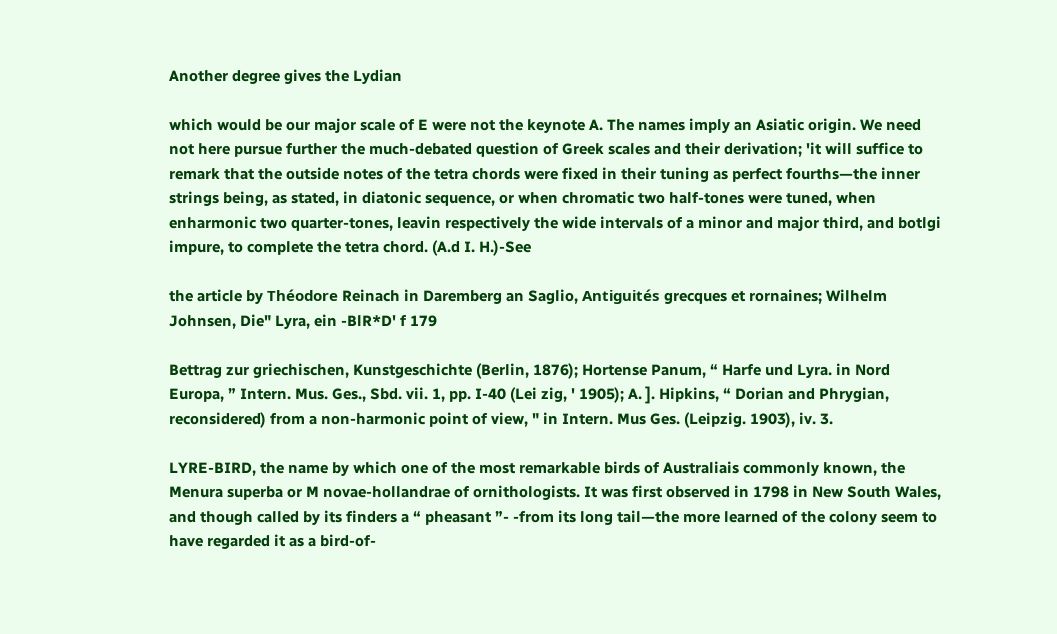Another degree gives the Lydian

which would be our major scale of E were not the keynote A. The names imply an Asiatic origin. We need not here pursue further the much-debated question of Greek scales and their derivation; 'it will suffice to remark that the outside notes of the tetra chords were fixed in their tuning as perfect fourths—the inner strings being, as stated, in diatonic sequence, or when chromatic two half-tones were tuned, when enharmonic two quarter-tones, leavin respectively the wide intervals of a minor and major third, and botlgi impure, to complete the tetra chord. (A.d I. H.)-See

the article by Théodore Reinach in Daremberg an Saglio, Antiguités grecques et rornaines; Wilhelm Johnsen, Die" Lyra, ein -BlR*D' f 179

Bettrag zur griechischen, Kunstgeschichte (Berlin, 1876); Hortense Panum, “ Harfe und Lyra. in Nord Europa, ” Intern. Mus. Ges., Sbd. vii. 1, pp. I-40 (Lei zig, ' 1905); A. ]. Hipkins, “ Dorian and Phrygian, reconsidered) from a non-harmonic point of view, " in Intern. Mus Ges. (Leipzig. 1903), iv. 3.

LYRE-BIRD, the name by which one of the most remarkable birds of Australiais commonly known, the Menura superba or M novae-hollandrae of ornithologists. It was first observed in 1798 in New South Wales, and though called by its finders a “ pheasant ”- -from its long tail—the more learned of the colony seem to have regarded it as a bird-of-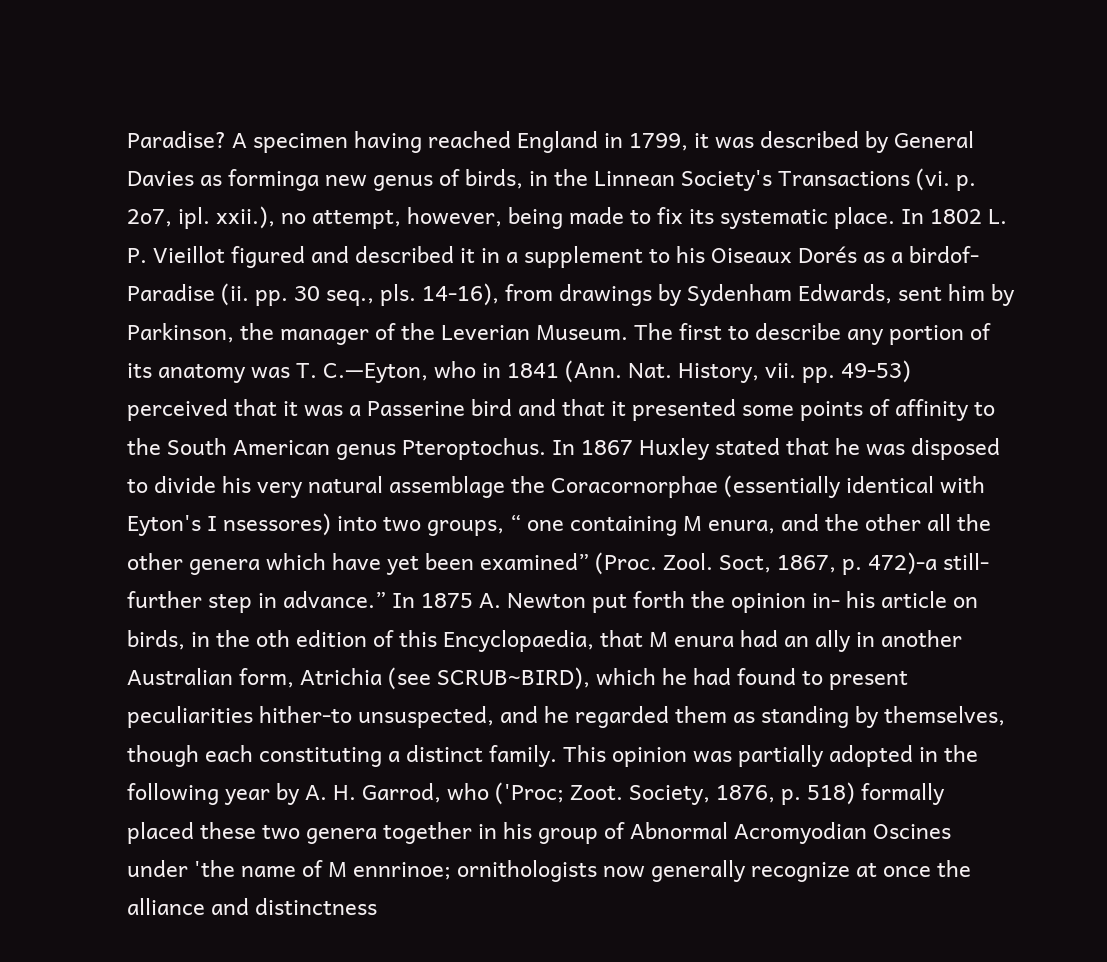Paradise? A specimen having reached England in 1799, it was described by General Davies as forminga new genus of birds, in the Linnean Society's Transactions (vi. p. 2o7, ipl. xxii.), no attempt, however, being made to fix its systematic place. In 1802 L. P. Vieillot figured and described it in a supplement to his Oiseaux Dorés as a birdof-Paradise (ii. pp. 30 seq., pls. 14-16), from drawings by Sydenham Edwards, sent him by Parkinson, the manager of the Leverian Museum. The first to describe any portion of its anatomy was T. C.—Eyton, who in 1841 (Ann. Nat. History, vii. pp. 49-53) perceived that it was a Passerine bird and that it presented some points of affinity to the South American genus Pteroptochus. In 1867 Huxley stated that he was disposed to divide his very natural assemblage the Coracornorphae (essentially identical with Eyton's I nsessores) into two groups, “ one containing M enura, and the other all the other genera which have yet been examined” (Proc. Zool. Soct, 1867, p. 472)-a still- further step in advance.” In 1875 A. Newton put forth the opinion in- his article on birds, in the oth edition of this Encyclopaedia, that M enura had an ally in another Australian form, Atrichia (see SCRUB~BIRD), which he had found to present peculiarities hither-to unsuspected, and he regarded them as standing by themselves, though each constituting a distinct family. This opinion was partially adopted in the following year by A. H. Garrod, who ('Proc; Zoot. Society, 1876, p. 518) formally placed these two genera together in his group of Abnormal Acromyodian Oscines under 'the name of M ennrinoe; ornithologists now generally recognize at once the alliance and distinctness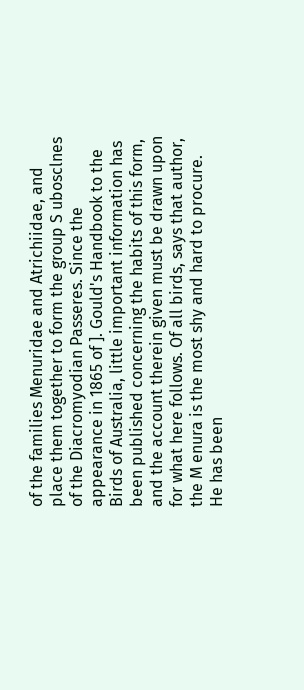of the families Menuridae and Atrichiidae, and place them together to form the group S ubosclnes of the Diacromyodian Passeres. Since the appearance in 1865 of ]. Gould's Handbook to the Birds of Australia, little important information has been published concerning the habits of this form, and the account therein given must be drawn upon for what here follows. Of all birds, says that author, the M enura is the most shy and hard to procure. He has been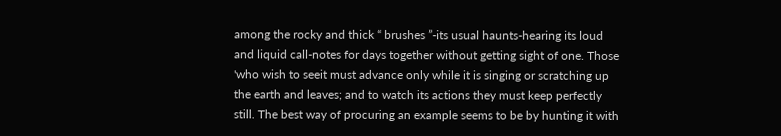among the rocky and thick “ brushes ”-its usual haunts-hearing its loud and liquid call-notes for days together without getting sight of one. Those 'who wish to seeit must advance only while it is singing or scratching up the earth and leaves; and to watch its actions they must keep perfectly still. The best way of procuring an example seems to be by hunting it with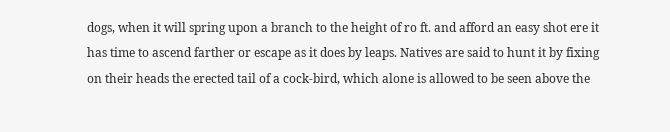dogs, when it will spring upon a branch to the height of ro ft. and afford an easy shot ere it has time to ascend farther or escape as it does by leaps. Natives are said to hunt it by fixing on their heads the erected tail of a cock-bird, which alone is allowed to be seen above the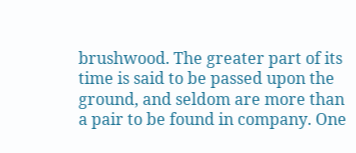brushwood. The greater part of its time is said to be passed upon the ground, and seldom are more than a pair to be found in company. One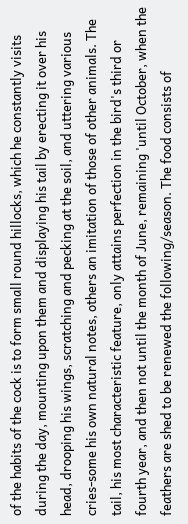of the habits of the cock is to form small round hillocks, which he constantly visits during the day, mounting upon them and displaying his tail by erecting it over his head, drooping his wings, scratching and pecking at the soil, and uttering various cries-some his own natural notes, others an imitation of those of other animals. The tail, his most characteristic feature, only attains perfection in the bird's third or fourth year, and then not until the month of June, remaining 'until October, when the feathers are shed to be renewed the following/season. The food consists of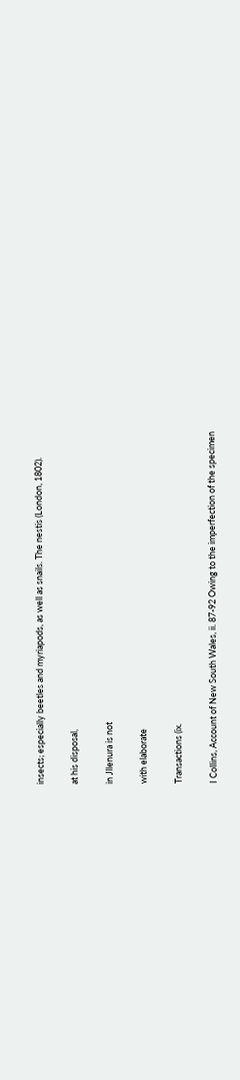insects; especially beetles and myriapods, as well as snails. The nestis (London, 1802).

at his disposal,

in Jllenura is not

with elaborate

Transactions (ix.

I Collins, Account of New South Wales, ii. 87-92 Owing to the imperfection of the specimen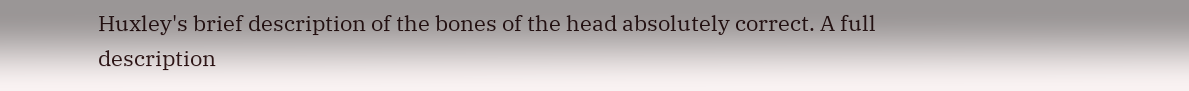Huxley's brief description of the bones of the head absolutely correct. A full description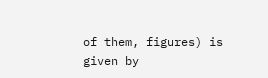of them, figures) is given by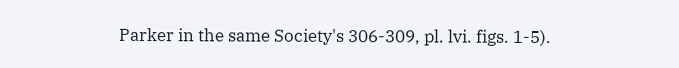Parker in the same Society's 306-309, pl. lvi. figs. 1-5).